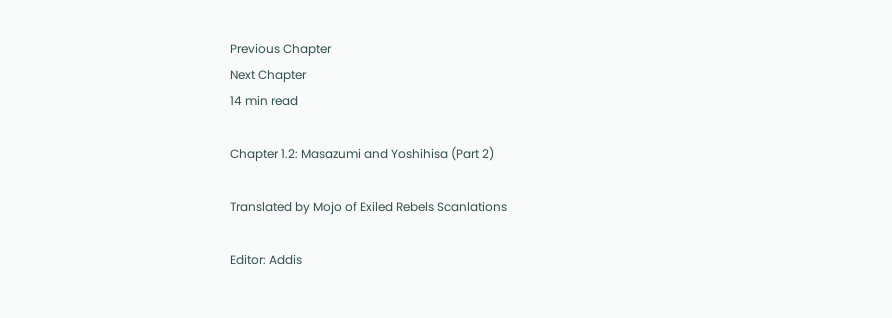Previous Chapter
Next Chapter
14 min read

Chapter 1.2: Masazumi and Yoshihisa (Part 2)

Translated by Mojo of Exiled Rebels Scanlations

Editor: Addis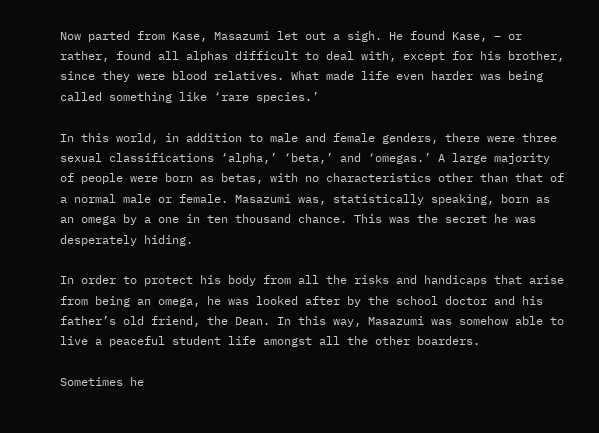Now parted from Kase, Masazumi let out a sigh. He found Kase, – or rather, found all alphas difficult to deal with, except for his brother, since they were blood relatives. What made life even harder was being called something like ‘rare species.’

In this world, in addition to male and female genders, there were three sexual classifications ‘alpha,’ ‘beta,’ and ‘omegas.’ A large majority of people were born as betas, with no characteristics other than that of a normal male or female. Masazumi was, statistically speaking, born as an omega by a one in ten thousand chance. This was the secret he was desperately hiding.

In order to protect his body from all the risks and handicaps that arise from being an omega, he was looked after by the school doctor and his father’s old friend, the Dean. In this way, Masazumi was somehow able to live a peaceful student life amongst all the other boarders.

Sometimes he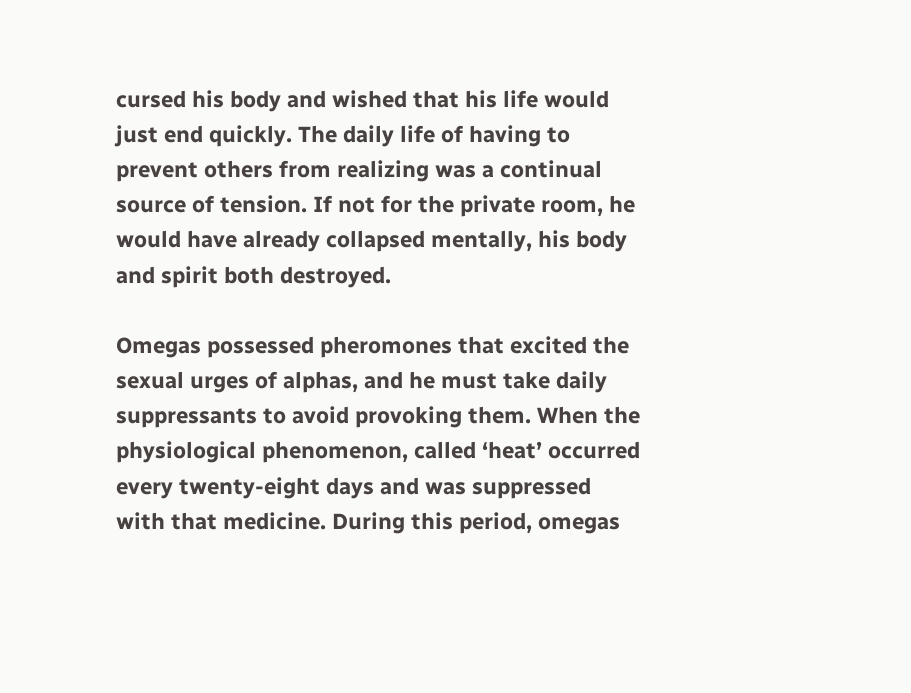cursed his body and wished that his life would just end quickly. The daily life of having to prevent others from realizing was a continual source of tension. If not for the private room, he would have already collapsed mentally, his body and spirit both destroyed.

Omegas possessed pheromones that excited the sexual urges of alphas, and he must take daily suppressants to avoid provoking them. When the physiological phenomenon, called ‘heat’ occurred every twenty-eight days and was suppressed with that medicine. During this period, omegas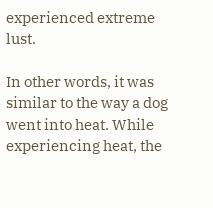experienced extreme lust.

In other words, it was similar to the way a dog went into heat. While experiencing heat, the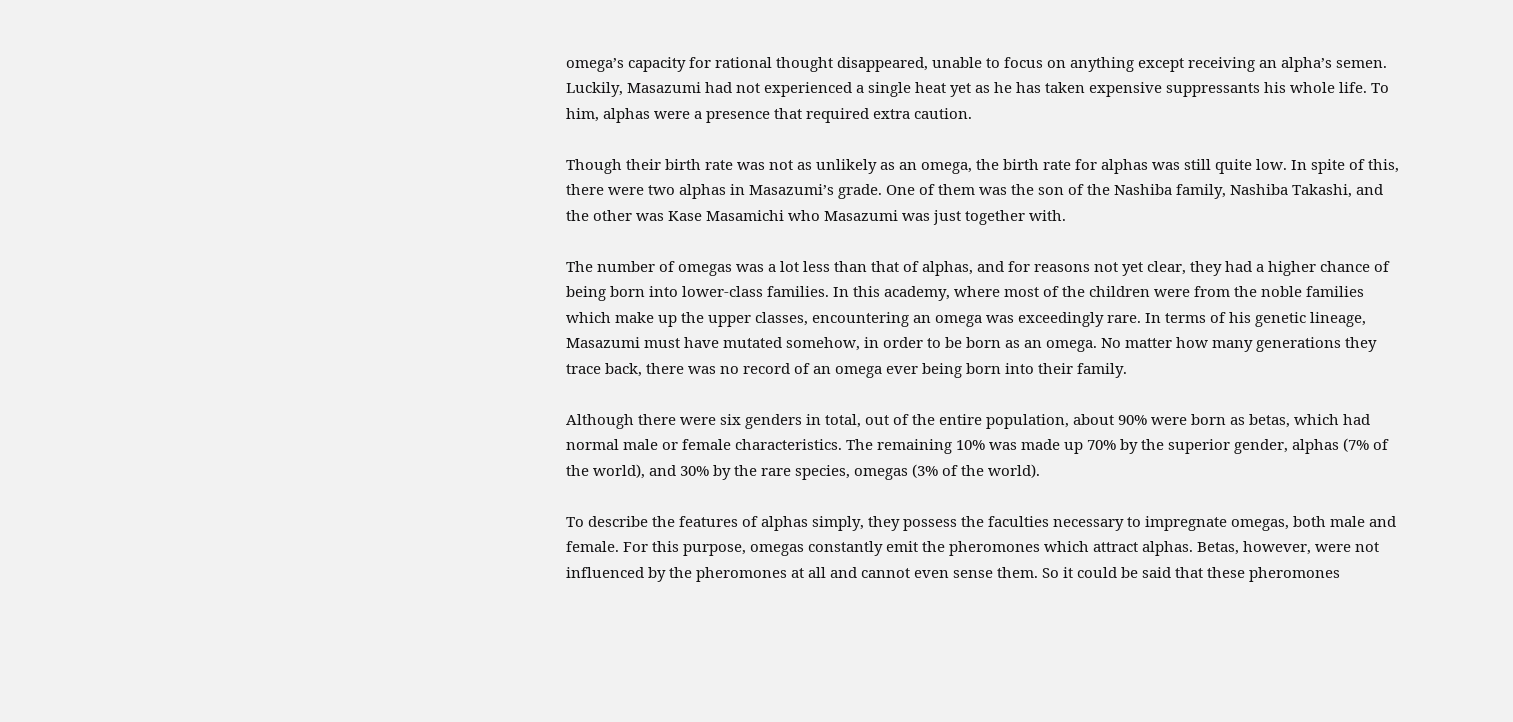omega’s capacity for rational thought disappeared, unable to focus on anything except receiving an alpha’s semen. Luckily, Masazumi had not experienced a single heat yet as he has taken expensive suppressants his whole life. To him, alphas were a presence that required extra caution.

Though their birth rate was not as unlikely as an omega, the birth rate for alphas was still quite low. In spite of this, there were two alphas in Masazumi’s grade. One of them was the son of the Nashiba family, Nashiba Takashi, and the other was Kase Masamichi who Masazumi was just together with.

The number of omegas was a lot less than that of alphas, and for reasons not yet clear, they had a higher chance of being born into lower-class families. In this academy, where most of the children were from the noble families which make up the upper classes, encountering an omega was exceedingly rare. In terms of his genetic lineage, Masazumi must have mutated somehow, in order to be born as an omega. No matter how many generations they trace back, there was no record of an omega ever being born into their family.

Although there were six genders in total, out of the entire population, about 90% were born as betas, which had normal male or female characteristics. The remaining 10% was made up 70% by the superior gender, alphas (7% of the world), and 30% by the rare species, omegas (3% of the world).

To describe the features of alphas simply, they possess the faculties necessary to impregnate omegas, both male and female. For this purpose, omegas constantly emit the pheromones which attract alphas. Betas, however, were not influenced by the pheromones at all and cannot even sense them. So it could be said that these pheromones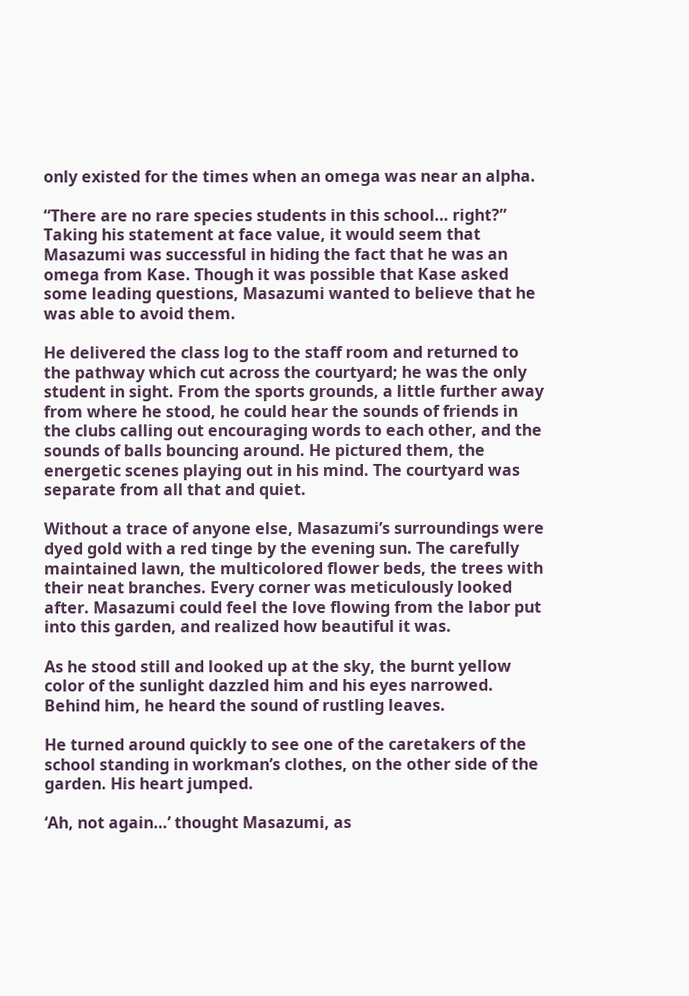only existed for the times when an omega was near an alpha.

“There are no rare species students in this school… right?” Taking his statement at face value, it would seem that Masazumi was successful in hiding the fact that he was an omega from Kase. Though it was possible that Kase asked some leading questions, Masazumi wanted to believe that he was able to avoid them.

He delivered the class log to the staff room and returned to the pathway which cut across the courtyard; he was the only student in sight. From the sports grounds, a little further away from where he stood, he could hear the sounds of friends in the clubs calling out encouraging words to each other, and the sounds of balls bouncing around. He pictured them, the energetic scenes playing out in his mind. The courtyard was separate from all that and quiet.

Without a trace of anyone else, Masazumi’s surroundings were dyed gold with a red tinge by the evening sun. The carefully maintained lawn, the multicolored flower beds, the trees with their neat branches. Every corner was meticulously looked after. Masazumi could feel the love flowing from the labor put into this garden, and realized how beautiful it was.

As he stood still and looked up at the sky, the burnt yellow color of the sunlight dazzled him and his eyes narrowed.  Behind him, he heard the sound of rustling leaves.

He turned around quickly to see one of the caretakers of the school standing in workman’s clothes, on the other side of the garden. His heart jumped.

‘Ah, not again…’ thought Masazumi, as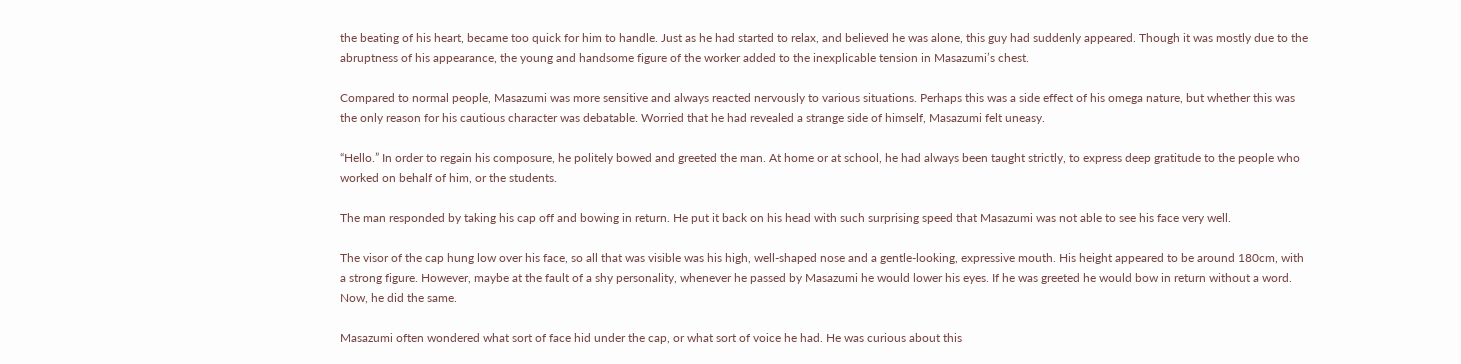the beating of his heart, became too quick for him to handle. Just as he had started to relax, and believed he was alone, this guy had suddenly appeared. Though it was mostly due to the abruptness of his appearance, the young and handsome figure of the worker added to the inexplicable tension in Masazumi’s chest.

Compared to normal people, Masazumi was more sensitive and always reacted nervously to various situations. Perhaps this was a side effect of his omega nature, but whether this was the only reason for his cautious character was debatable. Worried that he had revealed a strange side of himself, Masazumi felt uneasy.

“Hello.” In order to regain his composure, he politely bowed and greeted the man. At home or at school, he had always been taught strictly, to express deep gratitude to the people who worked on behalf of him, or the students.

The man responded by taking his cap off and bowing in return. He put it back on his head with such surprising speed that Masazumi was not able to see his face very well.

The visor of the cap hung low over his face, so all that was visible was his high, well-shaped nose and a gentle-looking, expressive mouth. His height appeared to be around 180cm, with a strong figure. However, maybe at the fault of a shy personality, whenever he passed by Masazumi he would lower his eyes. If he was greeted he would bow in return without a word. Now, he did the same.

Masazumi often wondered what sort of face hid under the cap, or what sort of voice he had. He was curious about this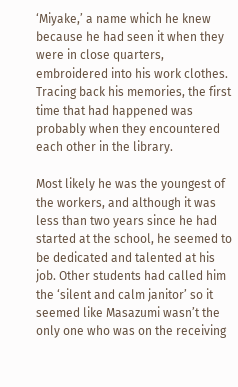‘Miyake,’ a name which he knew because he had seen it when they were in close quarters, embroidered into his work clothes. Tracing back his memories, the first time that had happened was probably when they encountered each other in the library.

Most likely he was the youngest of the workers, and although it was less than two years since he had started at the school, he seemed to be dedicated and talented at his job. Other students had called him the ‘silent and calm janitor’ so it seemed like Masazumi wasn’t the only one who was on the receiving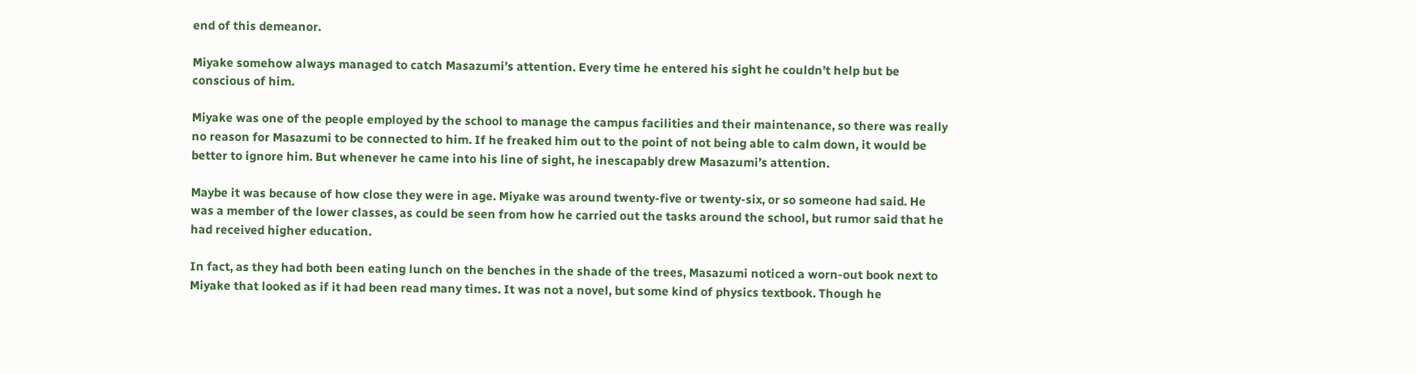end of this demeanor.

Miyake somehow always managed to catch Masazumi’s attention. Every time he entered his sight he couldn’t help but be conscious of him.

Miyake was one of the people employed by the school to manage the campus facilities and their maintenance, so there was really no reason for Masazumi to be connected to him. If he freaked him out to the point of not being able to calm down, it would be better to ignore him. But whenever he came into his line of sight, he inescapably drew Masazumi’s attention.

Maybe it was because of how close they were in age. Miyake was around twenty-five or twenty-six, or so someone had said. He was a member of the lower classes, as could be seen from how he carried out the tasks around the school, but rumor said that he had received higher education.

In fact, as they had both been eating lunch on the benches in the shade of the trees, Masazumi noticed a worn-out book next to Miyake that looked as if it had been read many times. It was not a novel, but some kind of physics textbook. Though he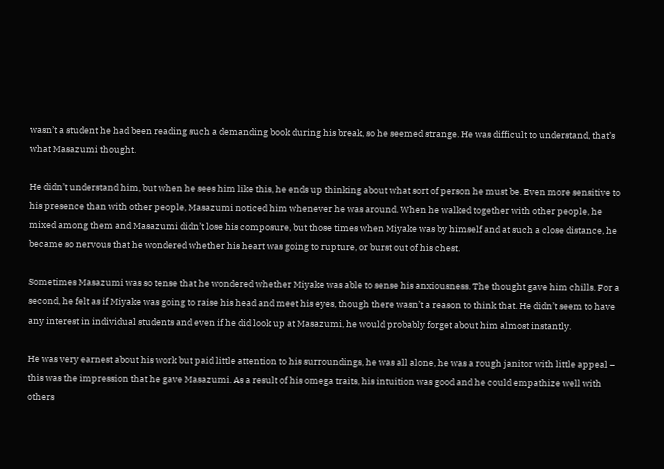wasn’t a student he had been reading such a demanding book during his break, so he seemed strange. He was difficult to understand, that’s what Masazumi thought.

He didn’t understand him, but when he sees him like this, he ends up thinking about what sort of person he must be. Even more sensitive to his presence than with other people, Masazumi noticed him whenever he was around. When he walked together with other people, he mixed among them and Masazumi didn’t lose his composure, but those times when Miyake was by himself and at such a close distance, he became so nervous that he wondered whether his heart was going to rupture, or burst out of his chest.

Sometimes Masazumi was so tense that he wondered whether Miyake was able to sense his anxiousness. The thought gave him chills. For a second, he felt as if Miyake was going to raise his head and meet his eyes, though there wasn’t a reason to think that. He didn’t seem to have any interest in individual students and even if he did look up at Masazumi, he would probably forget about him almost instantly.

He was very earnest about his work but paid little attention to his surroundings, he was all alone, he was a rough janitor with little appeal – this was the impression that he gave Masazumi. As a result of his omega traits, his intuition was good and he could empathize well with others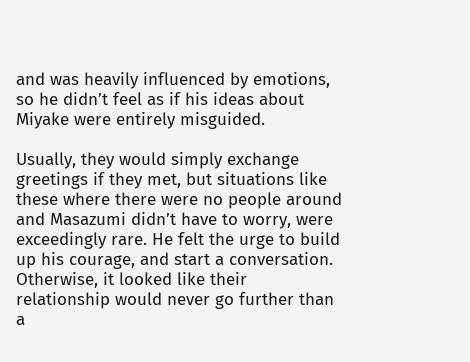and was heavily influenced by emotions, so he didn’t feel as if his ideas about Miyake were entirely misguided.

Usually, they would simply exchange greetings if they met, but situations like these where there were no people around and Masazumi didn’t have to worry, were exceedingly rare. He felt the urge to build up his courage, and start a conversation. Otherwise, it looked like their relationship would never go further than a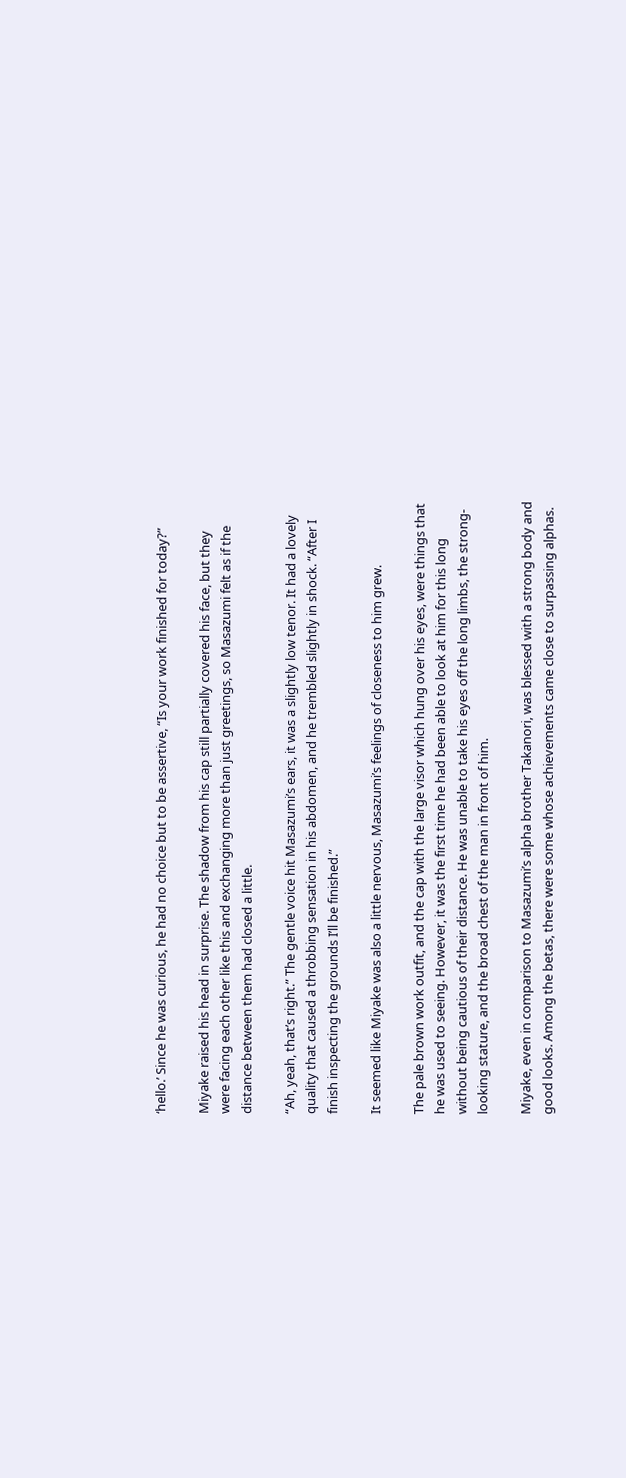‘hello.’ Since he was curious, he had no choice but to be assertive, “Is your work finished for today?”

Miyake raised his head in surprise. The shadow from his cap still partially covered his face, but they were facing each other like this and exchanging more than just greetings, so Masazumi felt as if the distance between them had closed a little.

“Ah, yeah, that’s right.” The gentle voice hit Masazumi’s ears, it was a slightly low tenor. It had a lovely quality that caused a throbbing sensation in his abdomen, and he trembled slightly in shock. “After I finish inspecting the grounds I’ll be finished.”

It seemed like Miyake was also a little nervous, Masazumi’s feelings of closeness to him grew.

The pale brown work outfit, and the cap with the large visor which hung over his eyes, were things that he was used to seeing. However, it was the first time he had been able to look at him for this long without being cautious of their distance. He was unable to take his eyes off the long limbs, the strong-looking stature, and the broad chest of the man in front of him.

Miyake, even in comparison to Masazumi’s alpha brother Takanori, was blessed with a strong body and good looks. Among the betas, there were some whose achievements came close to surpassing alphas.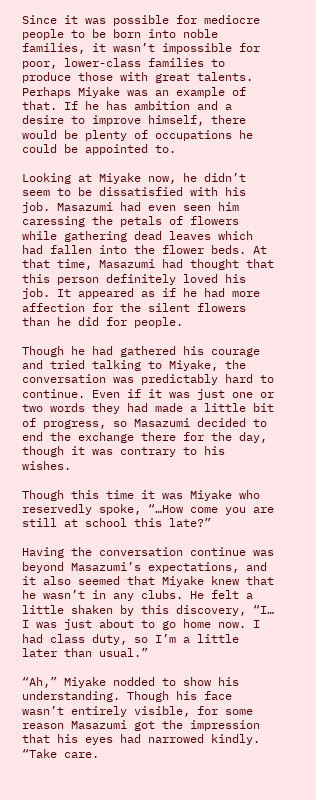Since it was possible for mediocre people to be born into noble families, it wasn’t impossible for poor, lower-class families to produce those with great talents. Perhaps Miyake was an example of that. If he has ambition and a desire to improve himself, there would be plenty of occupations he could be appointed to.

Looking at Miyake now, he didn’t seem to be dissatisfied with his job. Masazumi had even seen him caressing the petals of flowers while gathering dead leaves which had fallen into the flower beds. At that time, Masazumi had thought that this person definitely loved his job. It appeared as if he had more affection for the silent flowers than he did for people.

Though he had gathered his courage and tried talking to Miyake, the conversation was predictably hard to continue. Even if it was just one or two words they had made a little bit of progress, so Masazumi decided to end the exchange there for the day, though it was contrary to his wishes.

Though this time it was Miyake who reservedly spoke, “…How come you are still at school this late?”

Having the conversation continue was beyond Masazumi’s expectations, and it also seemed that Miyake knew that he wasn’t in any clubs. He felt a little shaken by this discovery, “I… I was just about to go home now. I had class duty, so I’m a little later than usual.”

“Ah,” Miyake nodded to show his understanding. Though his face wasn’t entirely visible, for some reason Masazumi got the impression that his eyes had narrowed kindly. “Take care.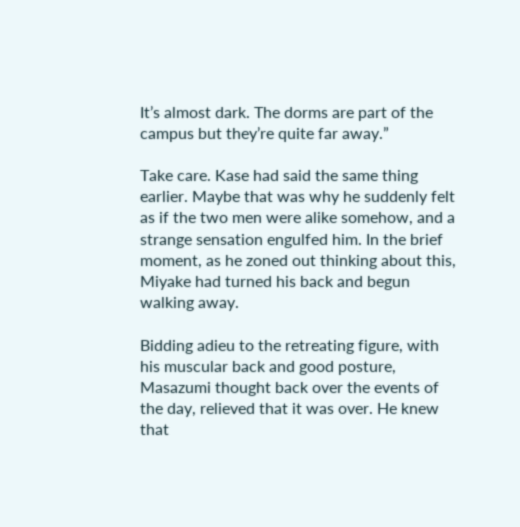It’s almost dark. The dorms are part of the campus but they’re quite far away.”

Take care. Kase had said the same thing earlier. Maybe that was why he suddenly felt as if the two men were alike somehow, and a strange sensation engulfed him. In the brief moment, as he zoned out thinking about this, Miyake had turned his back and begun walking away.

Bidding adieu to the retreating figure, with his muscular back and good posture, Masazumi thought back over the events of the day, relieved that it was over. He knew that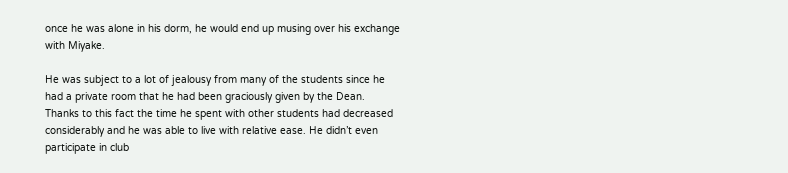once he was alone in his dorm, he would end up musing over his exchange with Miyake.

He was subject to a lot of jealousy from many of the students since he had a private room that he had been graciously given by the Dean. Thanks to this fact the time he spent with other students had decreased considerably and he was able to live with relative ease. He didn’t even participate in club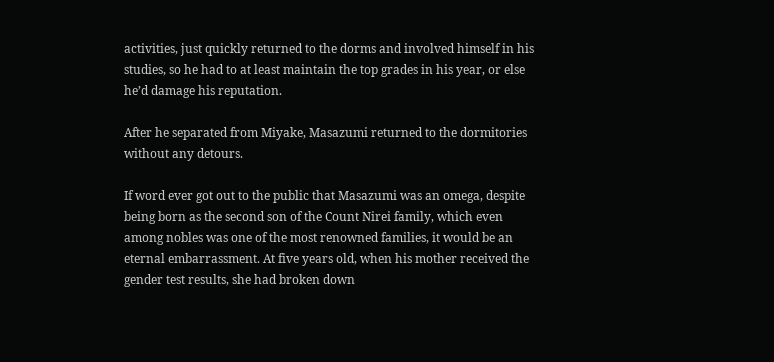activities, just quickly returned to the dorms and involved himself in his studies, so he had to at least maintain the top grades in his year, or else he’d damage his reputation.

After he separated from Miyake, Masazumi returned to the dormitories without any detours.

If word ever got out to the public that Masazumi was an omega, despite being born as the second son of the Count Nirei family, which even among nobles was one of the most renowned families, it would be an eternal embarrassment. At five years old, when his mother received the gender test results, she had broken down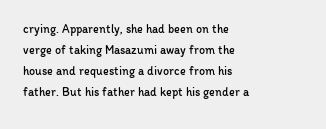crying. Apparently, she had been on the verge of taking Masazumi away from the house and requesting a divorce from his father. But his father had kept his gender a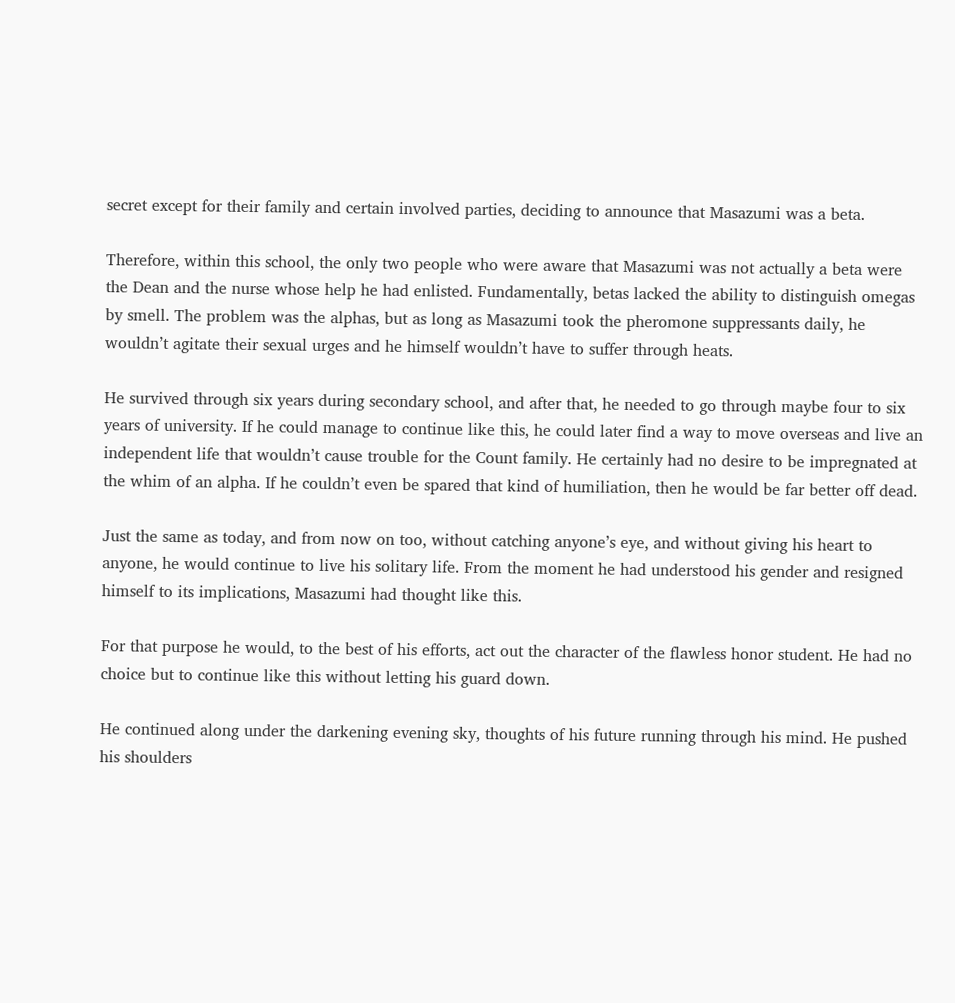secret except for their family and certain involved parties, deciding to announce that Masazumi was a beta.

Therefore, within this school, the only two people who were aware that Masazumi was not actually a beta were the Dean and the nurse whose help he had enlisted. Fundamentally, betas lacked the ability to distinguish omegas by smell. The problem was the alphas, but as long as Masazumi took the pheromone suppressants daily, he wouldn’t agitate their sexual urges and he himself wouldn’t have to suffer through heats.

He survived through six years during secondary school, and after that, he needed to go through maybe four to six years of university. If he could manage to continue like this, he could later find a way to move overseas and live an independent life that wouldn’t cause trouble for the Count family. He certainly had no desire to be impregnated at the whim of an alpha. If he couldn’t even be spared that kind of humiliation, then he would be far better off dead.

Just the same as today, and from now on too, without catching anyone’s eye, and without giving his heart to anyone, he would continue to live his solitary life. From the moment he had understood his gender and resigned himself to its implications, Masazumi had thought like this.

For that purpose he would, to the best of his efforts, act out the character of the flawless honor student. He had no choice but to continue like this without letting his guard down.

He continued along under the darkening evening sky, thoughts of his future running through his mind. He pushed his shoulders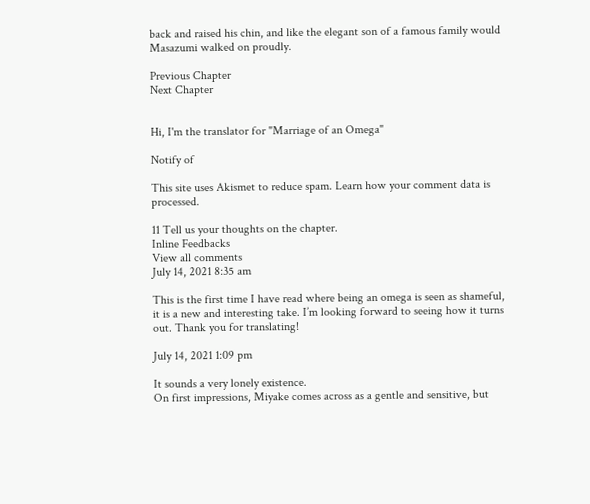back and raised his chin, and like the elegant son of a famous family would Masazumi walked on proudly.

Previous Chapter
Next Chapter


Hi, I'm the translator for "Marriage of an Omega"

Notify of

This site uses Akismet to reduce spam. Learn how your comment data is processed.

11 Tell us your thoughts on the chapter.
Inline Feedbacks
View all comments
July 14, 2021 8:35 am

This is the first time I have read where being an omega is seen as shameful, it is a new and interesting take. I’m looking forward to seeing how it turns out. Thank you for translating!

July 14, 2021 1:09 pm

It sounds a very lonely existence.
On first impressions, Miyake comes across as a gentle and sensitive, but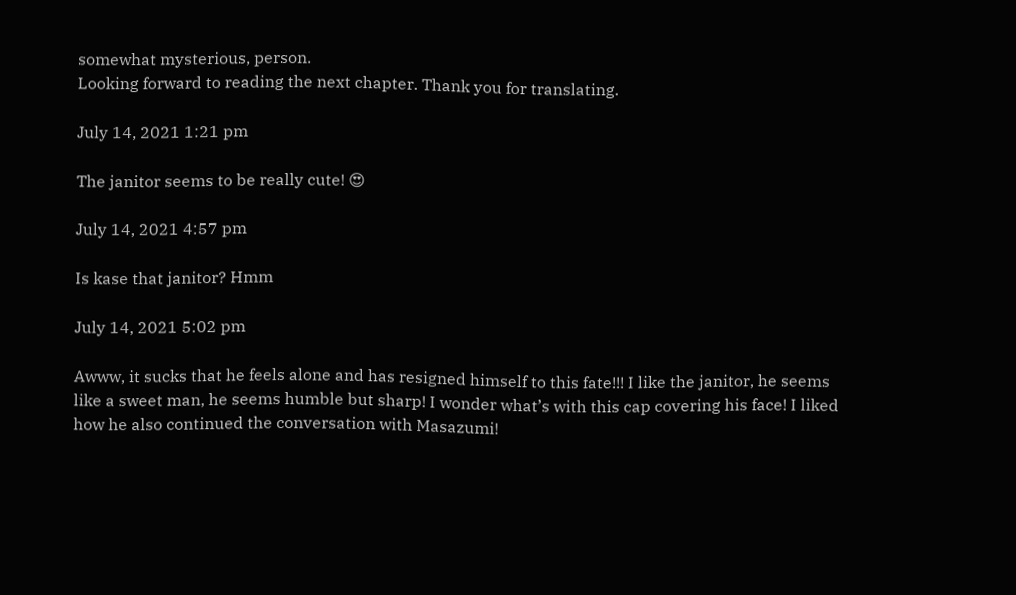somewhat mysterious, person.
Looking forward to reading the next chapter. Thank you for translating.

July 14, 2021 1:21 pm

The janitor seems to be really cute! 😍

July 14, 2021 4:57 pm

Is kase that janitor? Hmm

July 14, 2021 5:02 pm

Awww, it sucks that he feels alone and has resigned himself to this fate!!! I like the janitor, he seems like a sweet man, he seems humble but sharp! I wonder what’s with this cap covering his face! I liked how he also continued the conversation with Masazumi!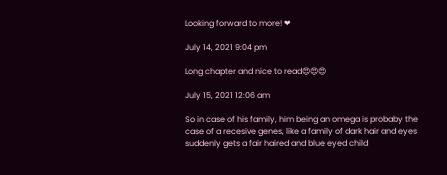Looking forward to more! ❤

July 14, 2021 9:04 pm

Long chapter and nice to read😍😍😍

July 15, 2021 12:06 am

So in case of his family, him being an omega is probaby the case of a recesive genes, like a family of dark hair and eyes suddenly gets a fair haired and blue eyed child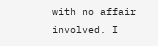with no affair involved. I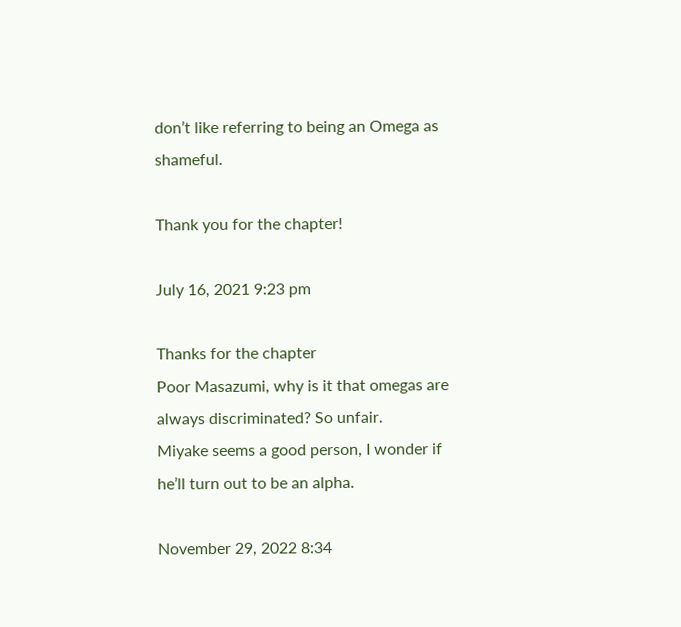don’t like referring to being an Omega as shameful.

Thank you for the chapter!

July 16, 2021 9:23 pm

Thanks for the chapter
Poor Masazumi, why is it that omegas are always discriminated? So unfair.
Miyake seems a good person, I wonder if he’ll turn out to be an alpha.

November 29, 2022 8:34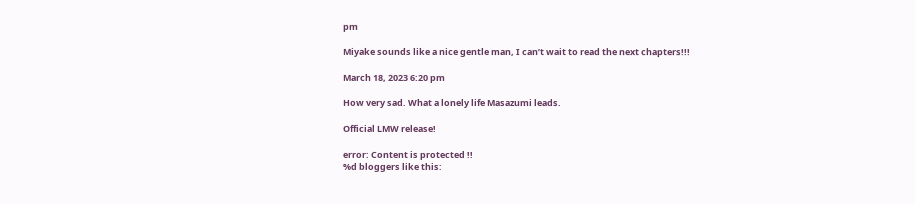pm

Miyake sounds like a nice gentle man, I can’t wait to read the next chapters!!!

March 18, 2023 6:20 pm

How very sad. What a lonely life Masazumi leads.

Official LMW release!

error: Content is protected !!
%d bloggers like this: